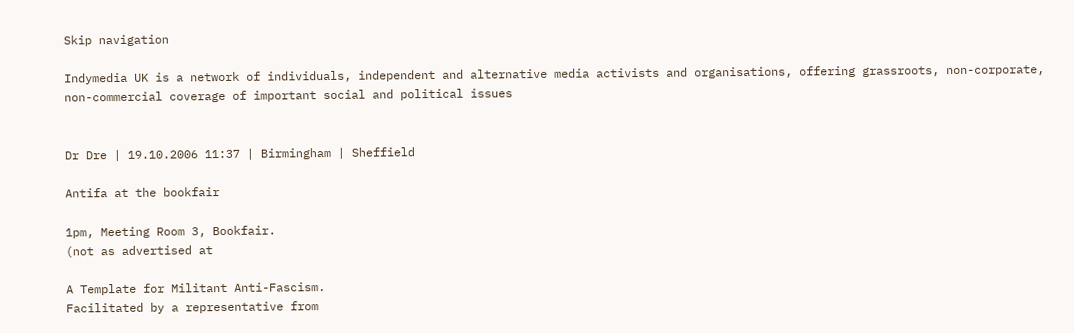Skip navigation

Indymedia UK is a network of individuals, independent and alternative media activists and organisations, offering grassroots, non-corporate, non-commercial coverage of important social and political issues


Dr Dre | 19.10.2006 11:37 | Birmingham | Sheffield

Antifa at the bookfair

1pm, Meeting Room 3, Bookfair.
(not as advertised at

A Template for Militant Anti-Fascism.
Facilitated by a representative from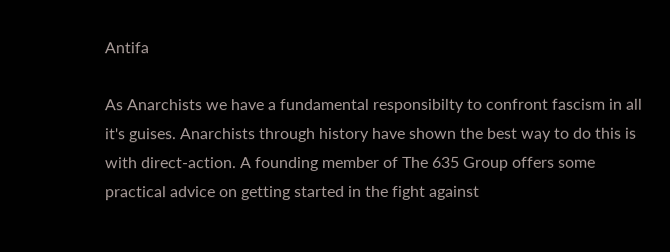Antifa

As Anarchists we have a fundamental responsibilty to confront fascism in all it's guises. Anarchists through history have shown the best way to do this is with direct-action. A founding member of The 635 Group offers some practical advice on getting started in the fight against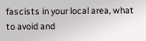fascists in your local area, what to avoid and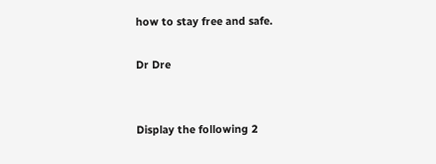how to stay free and safe.

Dr Dre


Display the following 2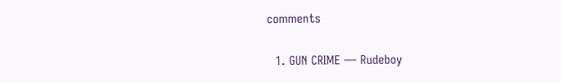comments

  1. GUN CRIME — Rudeboy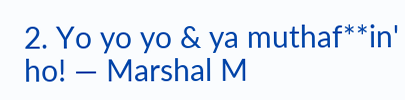2. Yo yo yo & ya muthaf**in' ho! — Marshal M